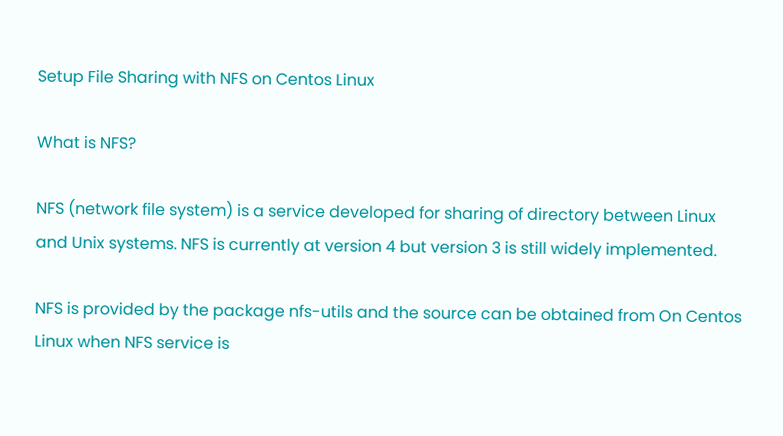Setup File Sharing with NFS on Centos Linux

What is NFS?

NFS (network file system) is a service developed for sharing of directory between Linux and Unix systems. NFS is currently at version 4 but version 3 is still widely implemented.

NFS is provided by the package nfs-utils and the source can be obtained from On Centos Linux when NFS service is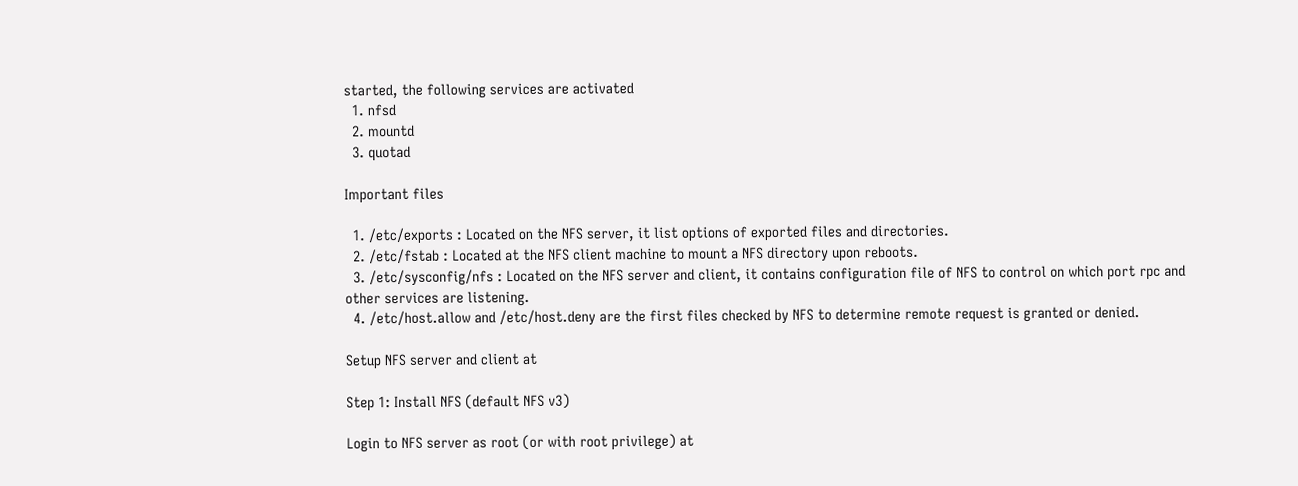started, the following services are activated
  1. nfsd
  2. mountd
  3. quotad

Important files

  1. /etc/exports : Located on the NFS server, it list options of exported files and directories.
  2. /etc/fstab : Located at the NFS client machine to mount a NFS directory upon reboots.
  3. /etc/sysconfig/nfs : Located on the NFS server and client, it contains configuration file of NFS to control on which port rpc and other services are listening.
  4. /etc/host.allow and /etc/host.deny are the first files checked by NFS to determine remote request is granted or denied.

Setup NFS server and client at

Step 1: Install NFS (default NFS v3)

Login to NFS server as root (or with root privilege) at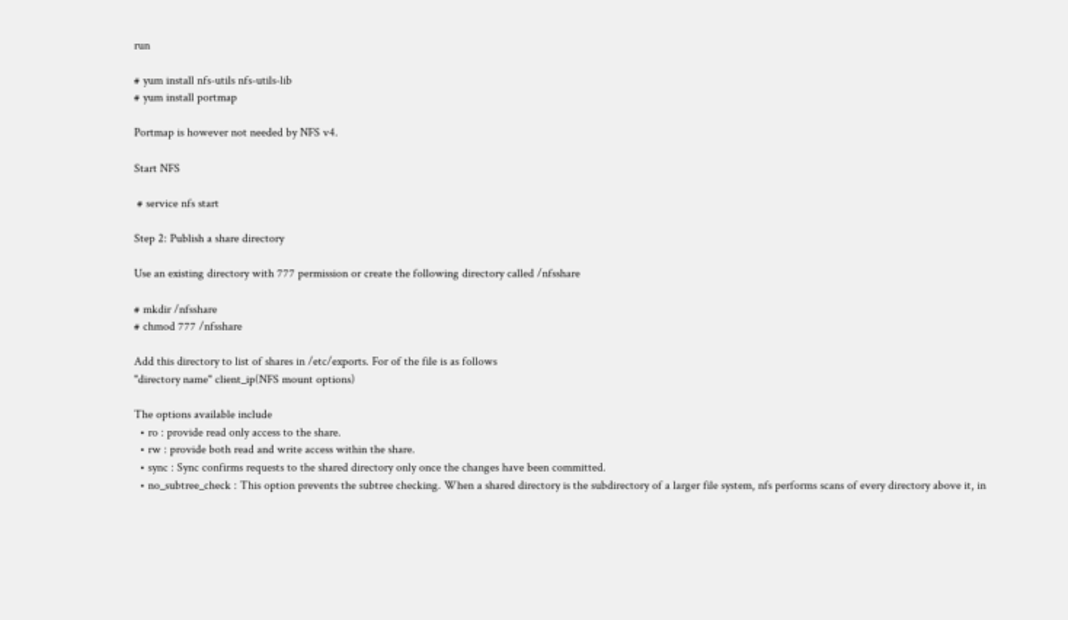run

# yum install nfs-utils nfs-utils-lib
# yum install portmap

Portmap is however not needed by NFS v4.

Start NFS

 # service nfs start

Step 2: Publish a share directory

Use an existing directory with 777 permission or create the following directory called /nfsshare

# mkdir /nfsshare
# chmod 777 /nfsshare

Add this directory to list of shares in /etc/exports. For of the file is as follows
"directory name" client_ip(NFS mount options)

The options available include
  • ro : provide read only access to the share.
  • rw : provide both read and write access within the share.
  • sync : Sync confirms requests to the shared directory only once the changes have been committed.
  • no_subtree_check : This option prevents the subtree checking. When a shared directory is the subdirectory of a larger file system, nfs performs scans of every directory above it, in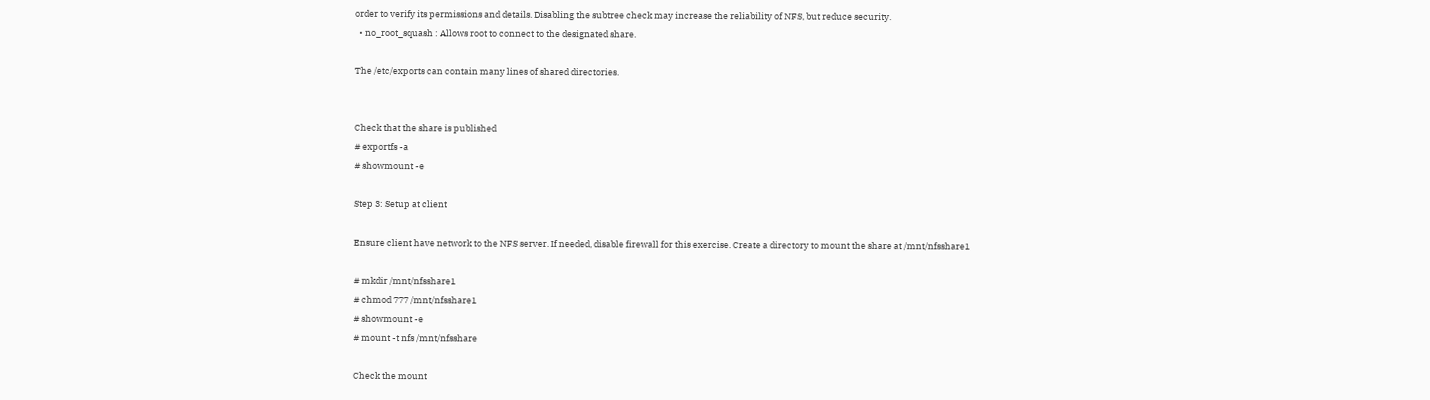order to verify its permissions and details. Disabling the subtree check may increase the reliability of NFS, but reduce security.
  • no_root_squash : Allows root to connect to the designated share.

The /etc/exports can contain many lines of shared directories.


Check that the share is published
# exportfs -a
# showmount -e

Step 3: Setup at client

Ensure client have network to the NFS server. If needed, disable firewall for this exercise. Create a directory to mount the share at /mnt/nfsshare1

# mkdir /mnt/nfsshare1
# chmod 777 /mnt/nfsshare1
# showmount -e
# mount -t nfs /mnt/nfsshare

Check the mount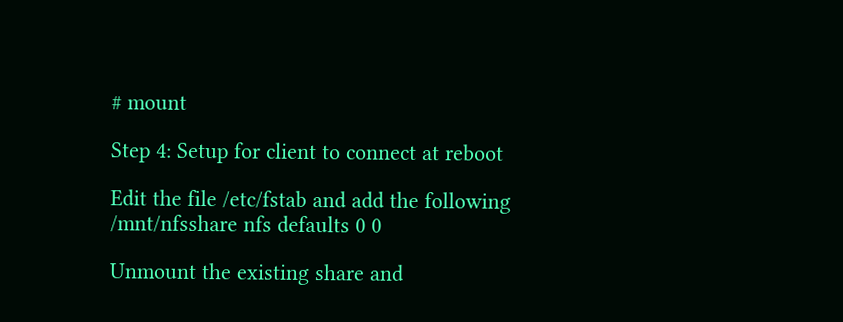# mount

Step 4: Setup for client to connect at reboot

Edit the file /etc/fstab and add the following /mnt/nfsshare nfs defaults 0 0

Unmount the existing share and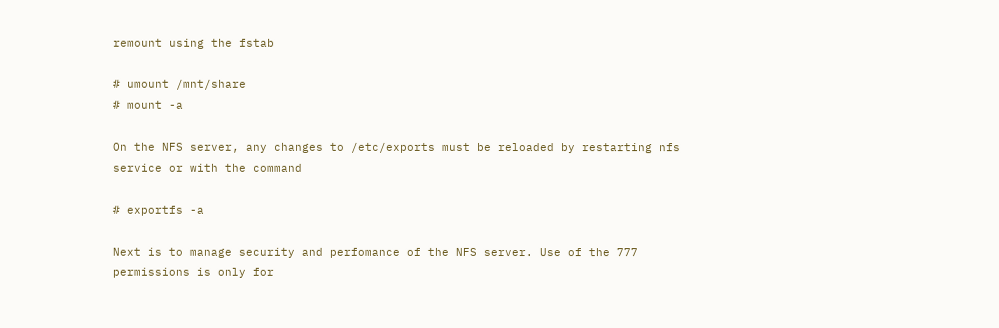remount using the fstab

# umount /mnt/share
# mount -a

On the NFS server, any changes to /etc/exports must be reloaded by restarting nfs service or with the command

# exportfs -a

Next is to manage security and perfomance of the NFS server. Use of the 777 permissions is only for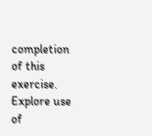completion of this exercise. Explore use of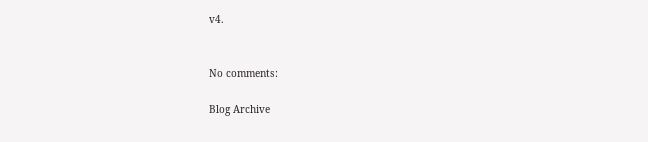v4.


No comments:

Blog Archive